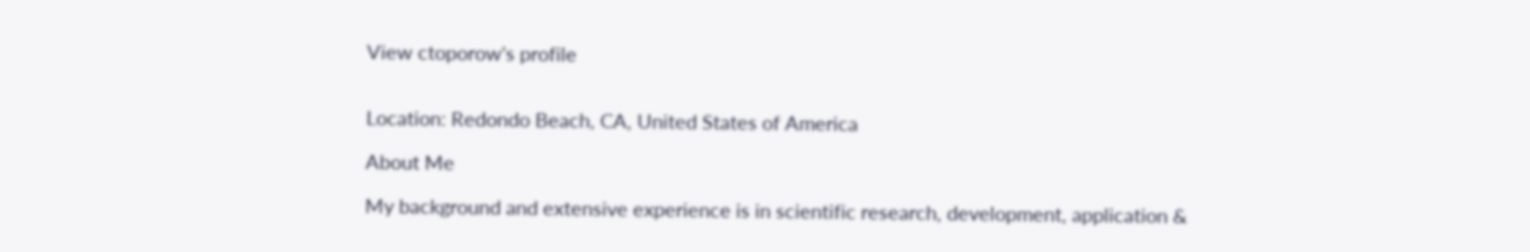View ctoporow's profile


Location: Redondo Beach, CA, United States of America

About Me

My background and extensive experience is in scientific research, development, application &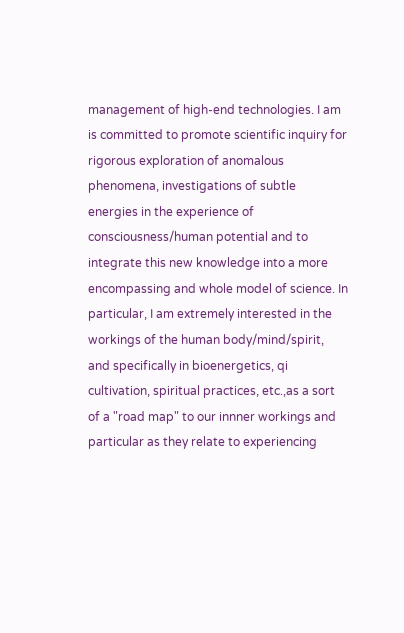management of high-end technologies. I am is committed to promote scientific inquiry for rigorous exploration of anomalous phenomena, investigations of subtle energies in the experience of consciousness/human potential and to integrate this new knowledge into a more encompassing and whole model of science. In particular, I am extremely interested in the workings of the human body/mind/spirit, and specifically in bioenergetics, qi cultivation, spiritual practices, etc.,as a sort of a "road map" to our innner workings and particular as they relate to experiencing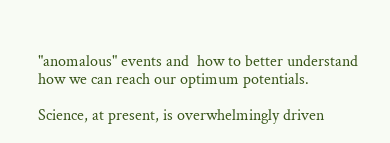"anomalous" events and  how to better understand how we can reach our optimum potentials.

Science, at present, is overwhelmingly driven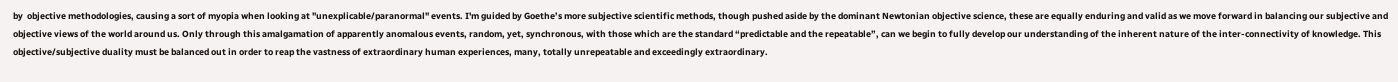by  objective methodologies, causing a sort of myopia when looking at "unexplicable/paranormal" events. I'm guided by Goethe’s more subjective scientific methods, though pushed aside by the dominant Newtonian objective science, these are equally enduring and valid as we move forward in balancing our subjective and objective views of the world around us. Only through this amalgamation of apparently anomalous events, random, yet, synchronous, with those which are the standard “predictable and the repeatable”, can we begin to fully develop our understanding of the inherent nature of the inter-connectivity of knowledge. This objective/subjective duality must be balanced out in order to reap the vastness of extraordinary human experiences, many, totally unrepeatable and exceedingly extraordinary.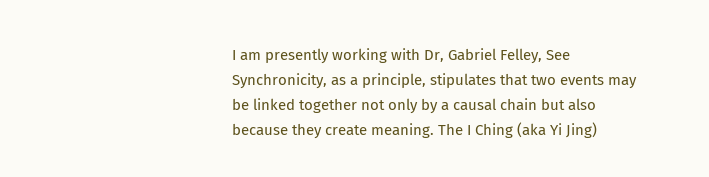I am presently working with Dr, Gabriel Felley, See Synchronicity, as a principle, stipulates that two events may be linked together not only by a causal chain but also because they create meaning. The I Ching (aka Yi Jing)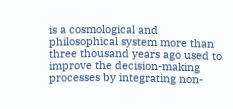is a cosmological and philosophical system more than three thousand years ago used to improve the decision-making processes by integrating non-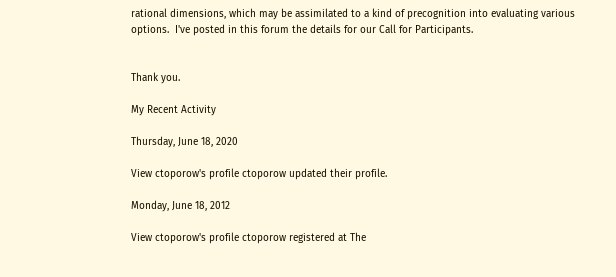rational dimensions, which may be assimilated to a kind of precognition into evaluating various options.  I've posted in this forum the details for our Call for Participants.


Thank you.

My Recent Activity

Thursday, June 18, 2020

View ctoporow's profile ctoporow updated their profile.

Monday, June 18, 2012

View ctoporow's profile ctoporow registered at The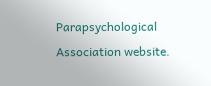Parapsychological Association website.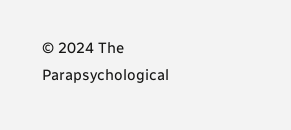© 2024 The Parapsychological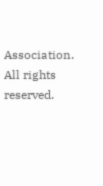Association. All rights reserved.